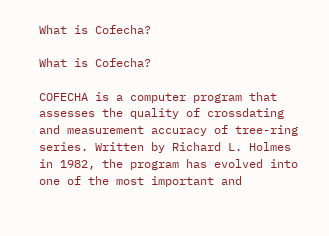What is Cofecha?

What is Cofecha?

COFECHA is a computer program that assesses the quality of crossdating and measurement accuracy of tree-ring series. Written by Richard L. Holmes in 1982, the program has evolved into one of the most important and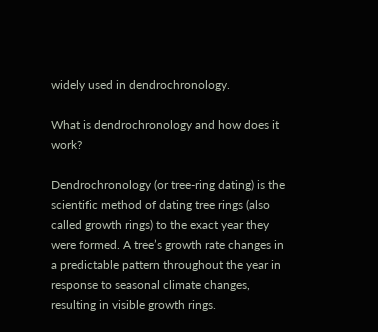widely used in dendrochronology.

What is dendrochronology and how does it work?

Dendrochronology (or tree-ring dating) is the scientific method of dating tree rings (also called growth rings) to the exact year they were formed. A tree’s growth rate changes in a predictable pattern throughout the year in response to seasonal climate changes, resulting in visible growth rings.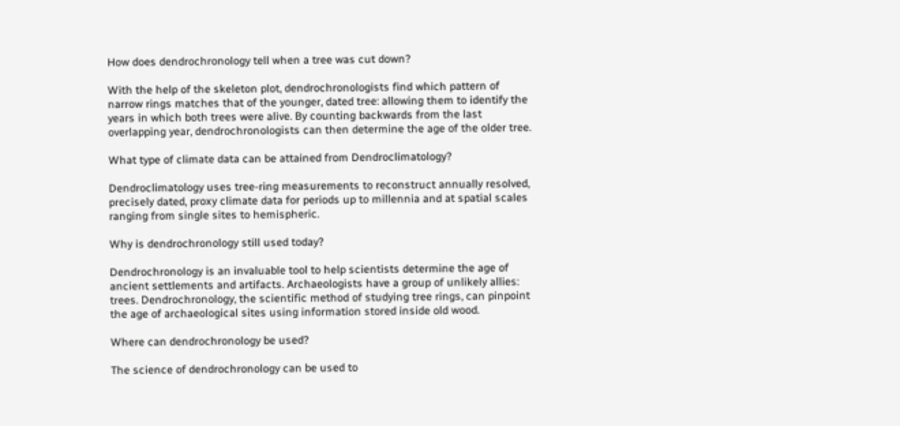How does dendrochronology tell when a tree was cut down?

With the help of the skeleton plot, dendrochronologists find which pattern of narrow rings matches that of the younger, dated tree: allowing them to identify the years in which both trees were alive. By counting backwards from the last overlapping year, dendrochronologists can then determine the age of the older tree.

What type of climate data can be attained from Dendroclimatology?

Dendroclimatology uses tree-ring measurements to reconstruct annually resolved, precisely dated, proxy climate data for periods up to millennia and at spatial scales ranging from single sites to hemispheric.

Why is dendrochronology still used today?

Dendrochronology is an invaluable tool to help scientists determine the age of ancient settlements and artifacts. Archaeologists have a group of unlikely allies: trees. Dendrochronology, the scientific method of studying tree rings, can pinpoint the age of archaeological sites using information stored inside old wood.

Where can dendrochronology be used?

The science of dendrochronology can be used to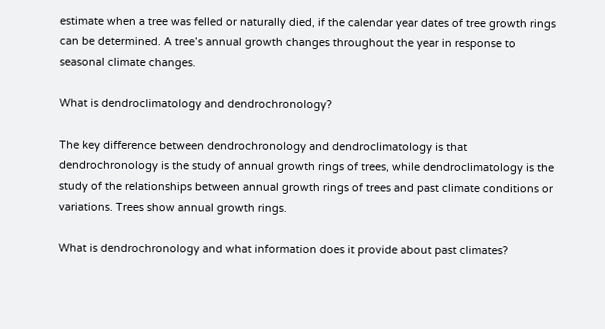estimate when a tree was felled or naturally died, if the calendar year dates of tree growth rings can be determined. A tree’s annual growth changes throughout the year in response to seasonal climate changes.

What is dendroclimatology and dendrochronology?

The key difference between dendrochronology and dendroclimatology is that dendrochronology is the study of annual growth rings of trees, while dendroclimatology is the study of the relationships between annual growth rings of trees and past climate conditions or variations. Trees show annual growth rings.

What is dendrochronology and what information does it provide about past climates?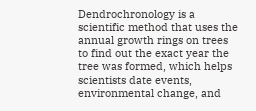Dendrochronology is a scientific method that uses the annual growth rings on trees to find out the exact year the tree was formed, which helps scientists date events, environmental change, and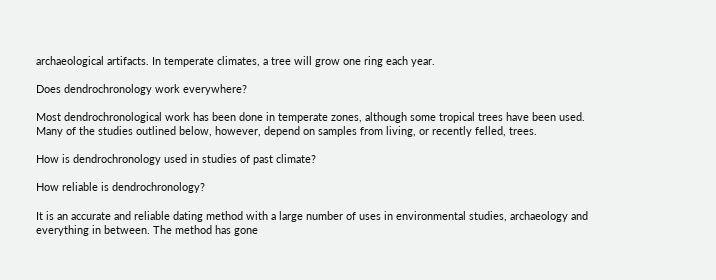archaeological artifacts. In temperate climates, a tree will grow one ring each year.

Does dendrochronology work everywhere?

Most dendrochronological work has been done in temperate zones, although some tropical trees have been used. Many of the studies outlined below, however, depend on samples from living, or recently felled, trees.

How is dendrochronology used in studies of past climate?

How reliable is dendrochronology?

It is an accurate and reliable dating method with a large number of uses in environmental studies, archaeology and everything in between. The method has gone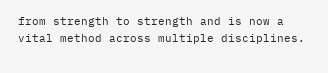from strength to strength and is now a vital method across multiple disciplines.